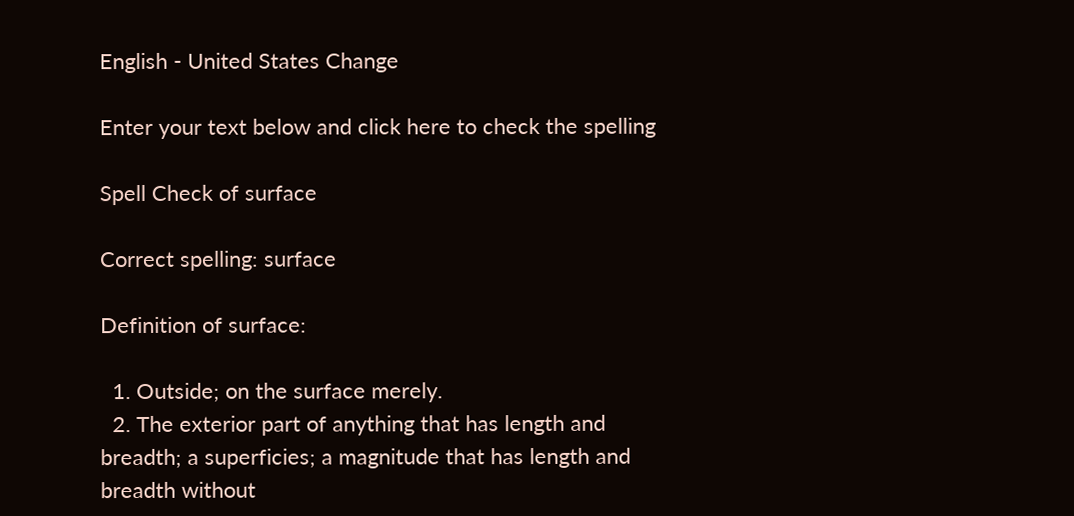English - United States Change

Enter your text below and click here to check the spelling

Spell Check of surface

Correct spelling: surface

Definition of surface:

  1. Outside; on the surface merely.
  2. The exterior part of anything that has length and breadth; a superficies; a magnitude that has length and breadth without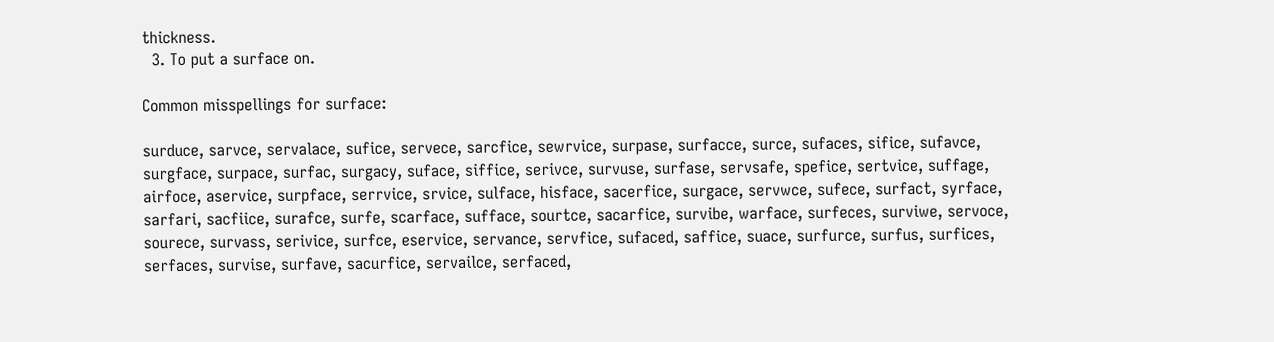thickness.
  3. To put a surface on.

Common misspellings for surface:

surduce, sarvce, servalace, sufice, servece, sarcfice, sewrvice, surpase, surfacce, surce, sufaces, sifice, sufavce, surgface, surpace, surfac, surgacy, suface, siffice, serivce, survuse, surfase, servsafe, spefice, sertvice, suffage, airfoce, aservice, surpface, serrvice, srvice, sulface, hisface, sacerfice, surgace, servwce, sufece, surfact, syrface, sarfari, sacfiice, surafce, surfe, scarface, sufface, sourtce, sacarfice, survibe, warface, surfeces, surviwe, servoce, sourece, survass, serivice, surfce, eservice, servance, servfice, sufaced, saffice, suace, surfurce, surfus, surfices, serfaces, survise, surfave, sacurfice, servailce, serfaced,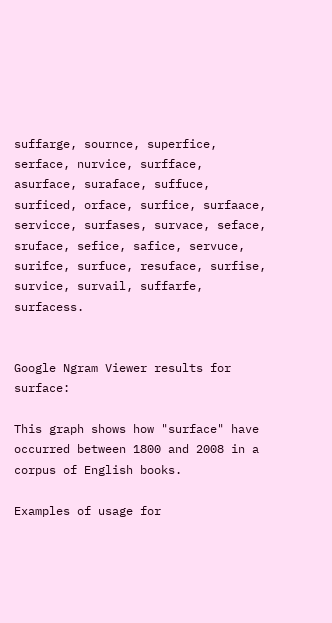suffarge, sournce, superfice, serface, nurvice, surfface, asurface, suraface, suffuce, surficed, orface, surfice, surfaace, servicce, surfases, survace, seface, sruface, sefice, safice, servuce, surifce, surfuce, resuface, surfise, survice, survail, suffarfe, surfacess.


Google Ngram Viewer results for surface:

This graph shows how "surface" have occurred between 1800 and 2008 in a corpus of English books.

Examples of usage for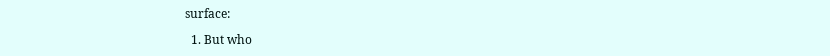surface:

  1. But who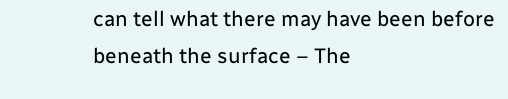can tell what there may have been before beneath the surface – The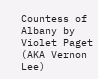Countess of Albany by Violet Paget (AKA Vernon Lee)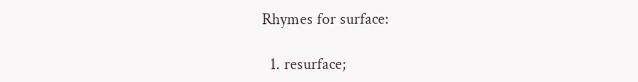Rhymes for surface:

  1. resurface;